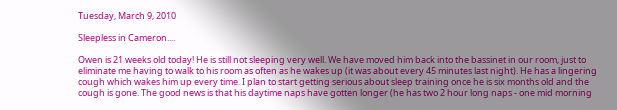Tuesday, March 9, 2010

Sleepless in Cameron....

Owen is 21 weeks old today! He is still not sleeping very well. We have moved him back into the bassinet in our room, just to eliminate me having to walk to his room as often as he wakes up (it was about every 45 minutes last night). He has a lingering cough which wakes him up every time. I plan to start getting serious about sleep training once he is six months old and the cough is gone. The good news is that his daytime naps have gotten longer (he has two 2 hour long naps - one mid morning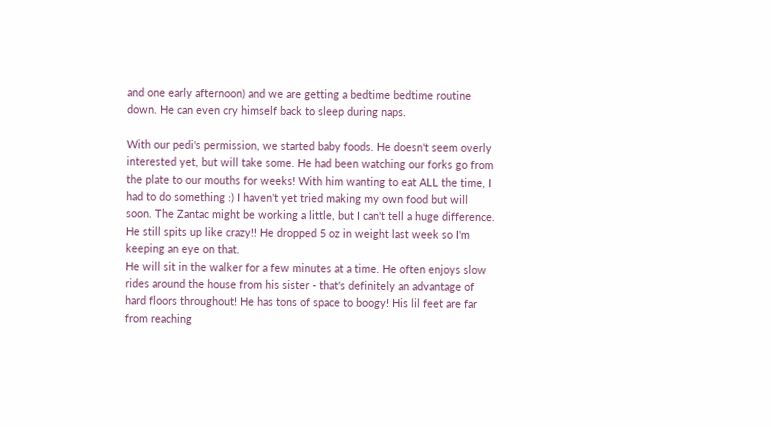and one early afternoon) and we are getting a bedtime bedtime routine down. He can even cry himself back to sleep during naps.

With our pedi's permission, we started baby foods. He doesn't seem overly interested yet, but will take some. He had been watching our forks go from the plate to our mouths for weeks! With him wanting to eat ALL the time, I had to do something :) I haven't yet tried making my own food but will soon. The Zantac might be working a little, but I can't tell a huge difference. He still spits up like crazy!! He dropped 5 oz in weight last week so I'm keeping an eye on that.
He will sit in the walker for a few minutes at a time. He often enjoys slow rides around the house from his sister - that's definitely an advantage of hard floors throughout! He has tons of space to boogy! His lil feet are far from reaching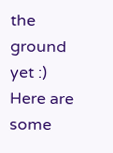the ground yet :)
Here are some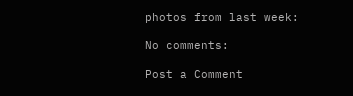photos from last week:

No comments:

Post a Comment